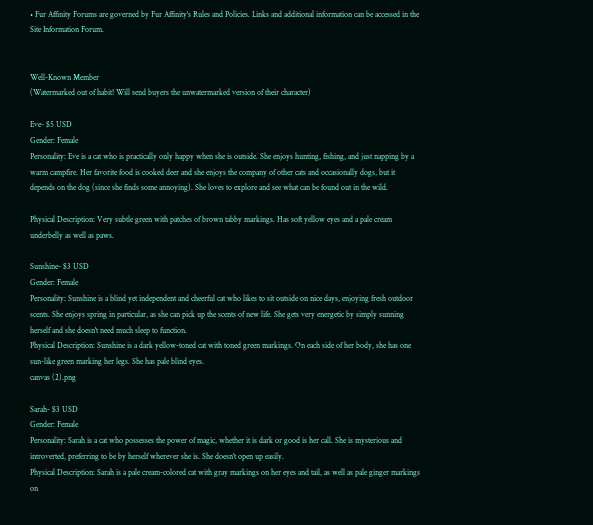• Fur Affinity Forums are governed by Fur Affinity's Rules and Policies. Links and additional information can be accessed in the Site Information Forum.


Well-Known Member
(Watermarked out of habit! Will send buyers the unwatermarked version of their character)

Eve- $5 USD
Gender: Female
Personality: Eve is a cat who is practically only happy when she is outside. She enjoys hunting, fishing, and just napping by a warm campfire. Her favorite food is cooked deer and she enjoys the company of other cats and occasionally dogs, but it depends on the dog (since she finds some annoying). She loves to explore and see what can be found out in the wild.

Physical Description: Very subtle green with patches of brown tabby markings. Has soft yellow eyes and a pale cream underbelly as well as paws.

Sunshine- $3 USD
Gender: Female
Personality: Sunshine is a blind yet independent and cheerful cat who likes to sit outside on nice days, enjoying fresh outdoor scents. She enjoys spring in particular, as she can pick up the scents of new life. She gets very energetic by simply sunning herself and she doesn't need much sleep to function.
Physical Description: Sunshine is a dark yellow-toned cat with toned green markings. On each side of her body, she has one sun-like green marking her legs. She has pale blind eyes.
canvas (2).png

Sarah- $3 USD
Gender: Female
Personality: Sarah is a cat who possesses the power of magic, whether it is dark or good is her call. She is mysterious and introverted, preferring to be by herself wherever she is. She doesn't open up easily.
Physical Description: Sarah is a pale cream-colored cat with gray markings on her eyes and tail, as well as pale ginger markings on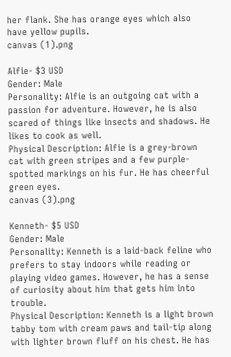her flank. She has orange eyes which also have yellow pupils.
canvas (1).png

Alfie- $3 USD
Gender: Male
Personality: Alfie is an outgoing cat with a passion for adventure. However, he is also scared of things like insects and shadows. He likes to cook as well.
Physical Description: Alfie is a grey-brown cat with green stripes and a few purple-spotted markings on his fur. He has cheerful green eyes.
canvas (3).png

Kenneth- $5 USD
Gender: Male
Personality: Kenneth is a laid-back feline who prefers to stay indoors while reading or playing video games. However, he has a sense of curiosity about him that gets him into trouble.
Physical Description: Kenneth is a light brown tabby tom with cream paws and tail-tip along with lighter brown fluff on his chest. He has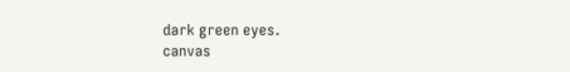dark green eyes.
canvas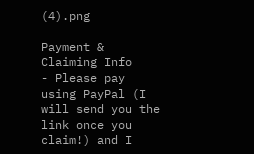(4).png

Payment & Claiming Info
- Please pay using PayPal (I will send you the link once you claim!) and I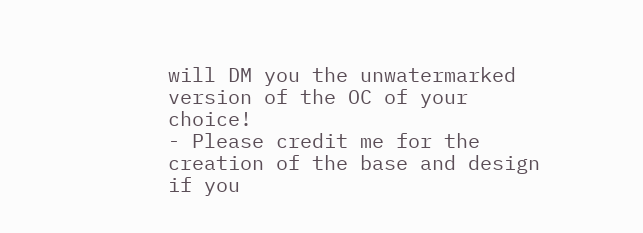will DM you the unwatermarked version of the OC of your choice!
- Please credit me for the creation of the base and design if you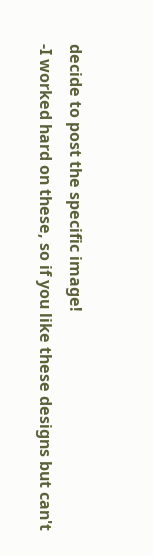decide to post the specific image!
-I worked hard on these, so if you like these designs but can't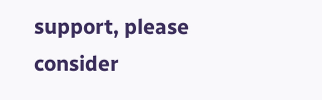support, please consider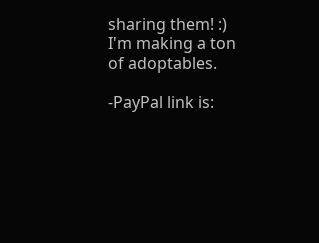sharing them! :) I'm making a ton of adoptables.

-PayPal link is: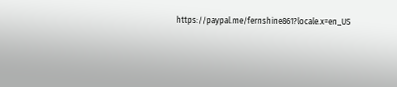https://paypal.me/fernshine861?locale.x=en_US